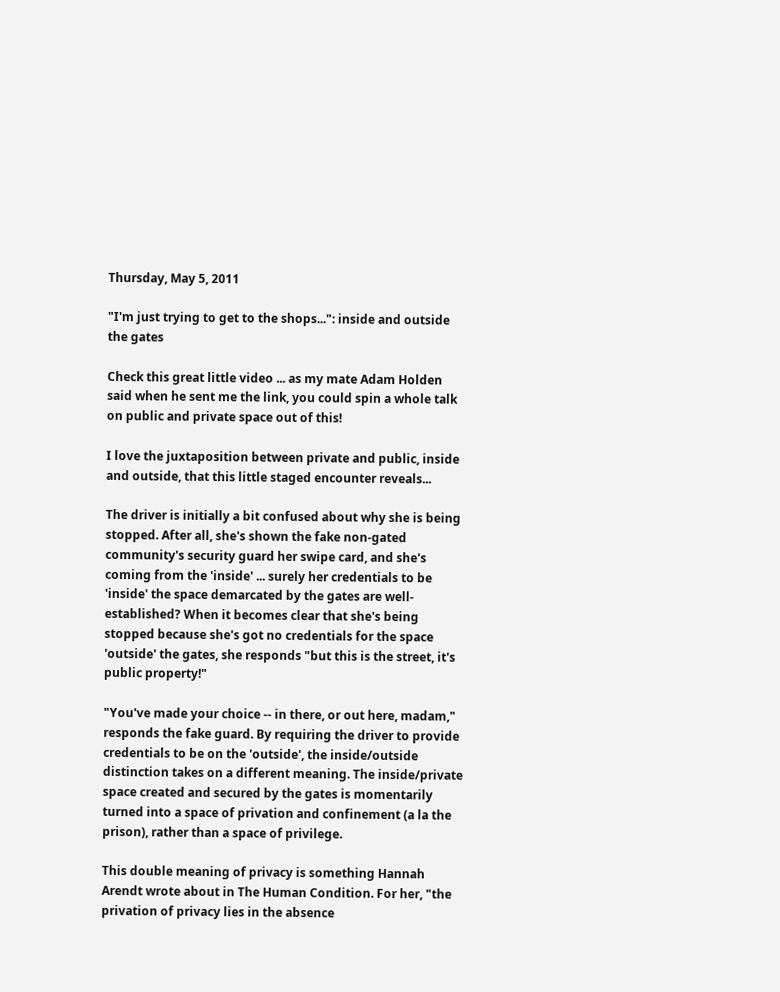Thursday, May 5, 2011

"I'm just trying to get to the shops...": inside and outside the gates

Check this great little video ... as my mate Adam Holden said when he sent me the link, you could spin a whole talk on public and private space out of this!

I love the juxtaposition between private and public, inside and outside, that this little staged encounter reveals...

The driver is initially a bit confused about why she is being stopped. After all, she's shown the fake non-gated community's security guard her swipe card, and she's coming from the 'inside' ... surely her credentials to be 'inside' the space demarcated by the gates are well-established? When it becomes clear that she's being stopped because she's got no credentials for the space 'outside' the gates, she responds "but this is the street, it's public property!"

"You've made your choice -- in there, or out here, madam," responds the fake guard. By requiring the driver to provide credentials to be on the 'outside', the inside/outside distinction takes on a different meaning. The inside/private space created and secured by the gates is momentarily turned into a space of privation and confinement (a la the prison), rather than a space of privilege.

This double meaning of privacy is something Hannah Arendt wrote about in The Human Condition. For her, "the privation of privacy lies in the absence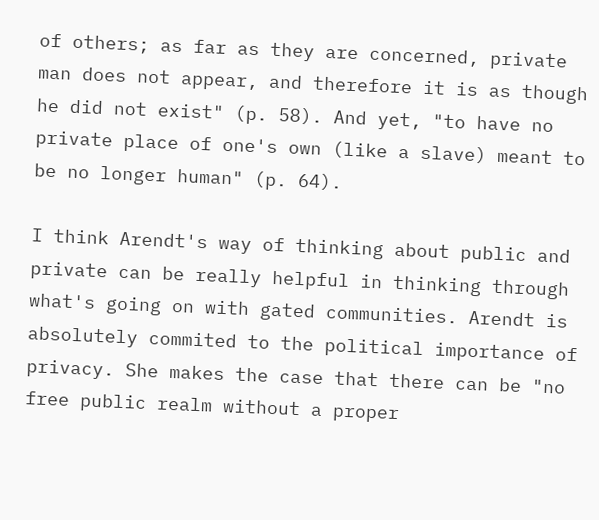of others; as far as they are concerned, private man does not appear, and therefore it is as though he did not exist" (p. 58). And yet, "to have no private place of one's own (like a slave) meant to be no longer human" (p. 64).

I think Arendt's way of thinking about public and private can be really helpful in thinking through what's going on with gated communities. Arendt is absolutely commited to the political importance of privacy. She makes the case that there can be "no free public realm without a proper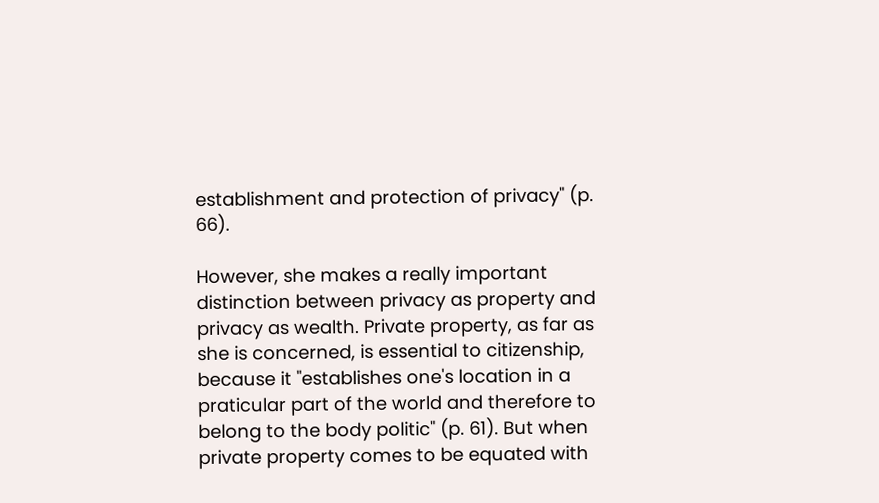establishment and protection of privacy" (p. 66).

However, she makes a really important distinction between privacy as property and privacy as wealth. Private property, as far as she is concerned, is essential to citizenship, because it "establishes one's location in a praticular part of the world and therefore to belong to the body politic" (p. 61). But when private property comes to be equated with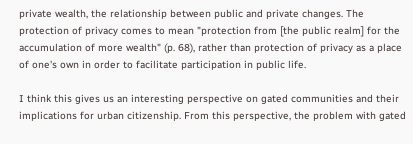private wealth, the relationship between public and private changes. The protection of privacy comes to mean "protection from [the public realm] for the accumulation of more wealth" (p. 68), rather than protection of privacy as a place of one's own in order to facilitate participation in public life.

I think this gives us an interesting perspective on gated communities and their implications for urban citizenship. From this perspective, the problem with gated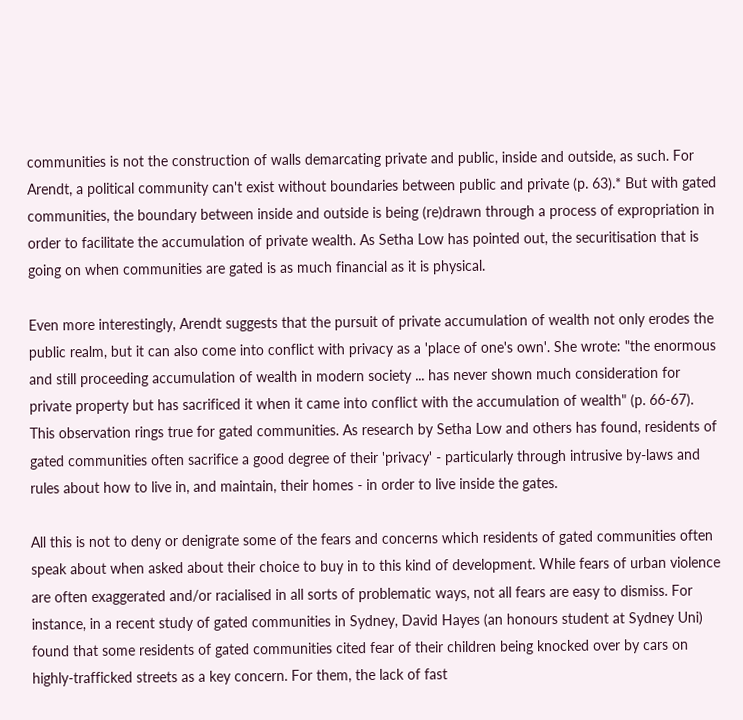communities is not the construction of walls demarcating private and public, inside and outside, as such. For Arendt, a political community can't exist without boundaries between public and private (p. 63).* But with gated communities, the boundary between inside and outside is being (re)drawn through a process of expropriation in order to facilitate the accumulation of private wealth. As Setha Low has pointed out, the securitisation that is going on when communities are gated is as much financial as it is physical.

Even more interestingly, Arendt suggests that the pursuit of private accumulation of wealth not only erodes the public realm, but it can also come into conflict with privacy as a 'place of one's own'. She wrote: "the enormous and still proceeding accumulation of wealth in modern society ... has never shown much consideration for private property but has sacrificed it when it came into conflict with the accumulation of wealth" (p. 66-67). This observation rings true for gated communities. As research by Setha Low and others has found, residents of gated communities often sacrifice a good degree of their 'privacy' - particularly through intrusive by-laws and rules about how to live in, and maintain, their homes - in order to live inside the gates.

All this is not to deny or denigrate some of the fears and concerns which residents of gated communities often speak about when asked about their choice to buy in to this kind of development. While fears of urban violence are often exaggerated and/or racialised in all sorts of problematic ways, not all fears are easy to dismiss. For instance, in a recent study of gated communities in Sydney, David Hayes (an honours student at Sydney Uni) found that some residents of gated communities cited fear of their children being knocked over by cars on highly-trafficked streets as a key concern. For them, the lack of fast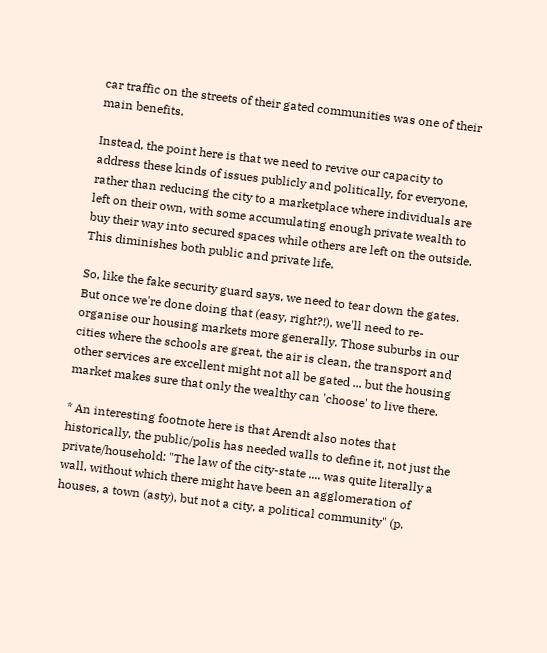car traffic on the streets of their gated communities was one of their main benefits.

Instead, the point here is that we need to revive our capacity to address these kinds of issues publicly and politically, for everyone, rather than reducing the city to a marketplace where individuals are left on their own, with some accumulating enough private wealth to buy their way into secured spaces while others are left on the outside. This diminishes both public and private life.

So, like the fake security guard says, we need to tear down the gates. But once we're done doing that (easy, right?!), we'll need to re-organise our housing markets more generally. Those suburbs in our cities where the schools are great, the air is clean, the transport and other services are excellent might not all be gated ... but the housing market makes sure that only the wealthy can 'choose' to live there.

* An interesting footnote here is that Arendt also notes that historically, the public/polis has needed walls to define it, not just the private/household: "The law of the city-state .... was quite literally a wall, without which there might have been an agglomeration of houses, a town (asty), but not a city, a political community" (p.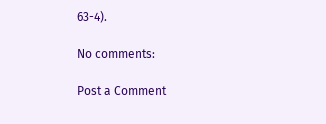63-4).

No comments:

Post a Comment